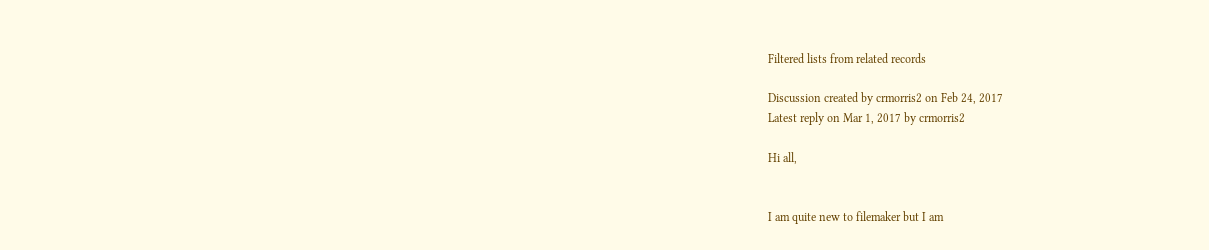Filtered lists from related records

Discussion created by crmorris2 on Feb 24, 2017
Latest reply on Mar 1, 2017 by crmorris2

Hi all,


I am quite new to filemaker but I am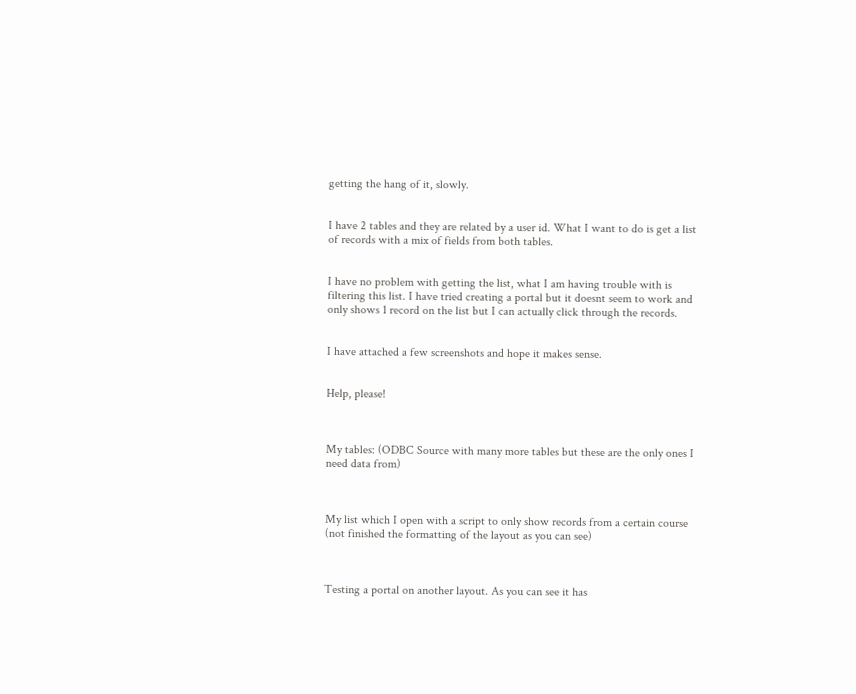getting the hang of it, slowly.


I have 2 tables and they are related by a user id. What I want to do is get a list of records with a mix of fields from both tables.


I have no problem with getting the list, what I am having trouble with is filtering this list. I have tried creating a portal but it doesnt seem to work and only shows 1 record on the list but I can actually click through the records.


I have attached a few screenshots and hope it makes sense.


Help, please!



My tables: (ODBC Source with many more tables but these are the only ones I need data from)



My list which I open with a script to only show records from a certain course (not finished the formatting of the layout as you can see)



Testing a portal on another layout. As you can see it has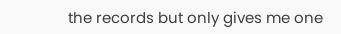the records but only gives me one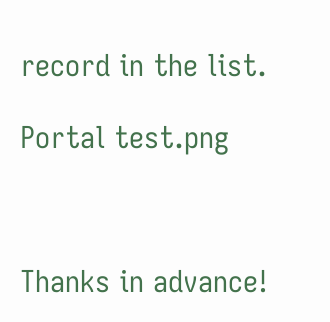record in the list.

Portal test.png



Thanks in advance!